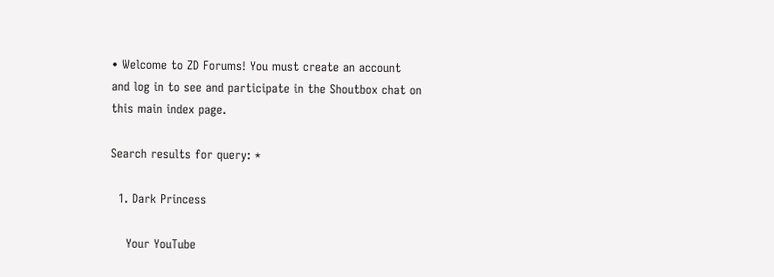• Welcome to ZD Forums! You must create an account and log in to see and participate in the Shoutbox chat on this main index page.

Search results for query: *

  1. Dark Princess

    Your YouTube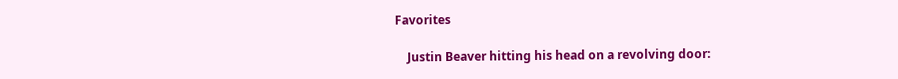Favorites

    Justin Beaver hitting his head on a revolving door: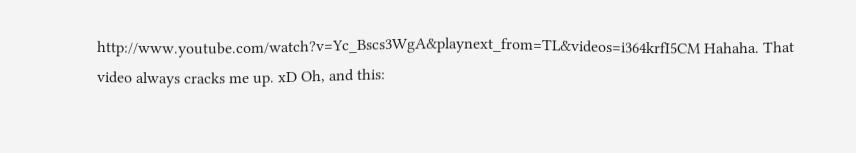http://www.youtube.com/watch?v=Yc_Bscs3WgA&playnext_from=TL&videos=i364krfI5CM Hahaha. That video always cracks me up. xD Oh, and this: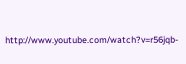http://www.youtube.com/watch?v=r56jqb-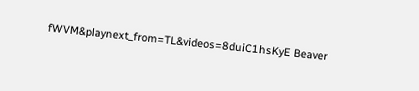fWVM&playnext_from=TL&videos=8duiC1hsKyE Beaver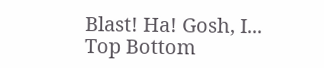Blast! Ha! Gosh, I...
Top Bottom